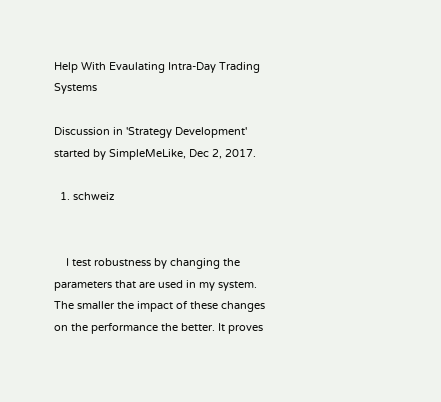Help With Evaulating Intra-Day Trading Systems

Discussion in 'Strategy Development' started by SimpleMeLike, Dec 2, 2017.

  1. schweiz


    I test robustness by changing the parameters that are used in my system. The smaller the impact of these changes on the performance the better. It proves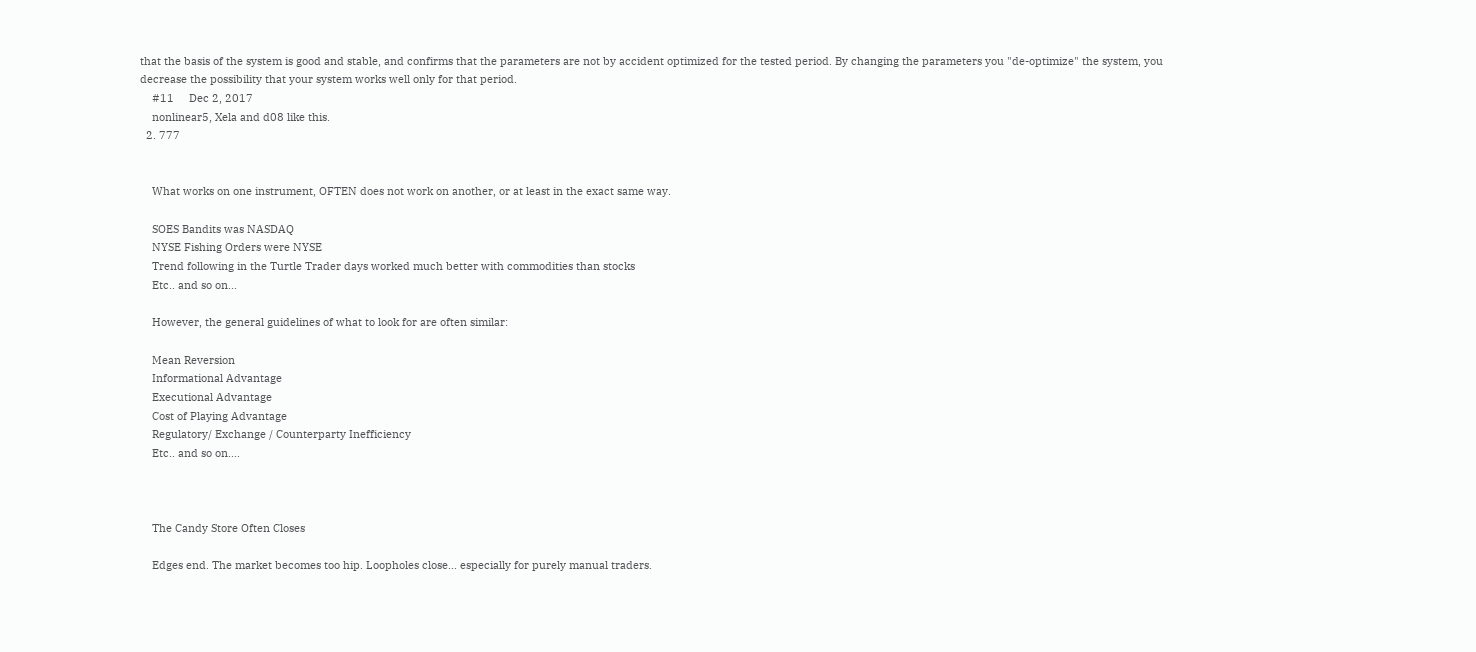that the basis of the system is good and stable, and confirms that the parameters are not by accident optimized for the tested period. By changing the parameters you "de-optimize" the system, you decrease the possibility that your system works well only for that period.
    #11     Dec 2, 2017
    nonlinear5, Xela and d08 like this.
  2. 777


    What works on one instrument, OFTEN does not work on another, or at least in the exact same way.

    SOES Bandits was NASDAQ
    NYSE Fishing Orders were NYSE
    Trend following in the Turtle Trader days worked much better with commodities than stocks
    Etc.. and so on...

    However, the general guidelines of what to look for are often similar:

    Mean Reversion
    Informational Advantage
    Executional Advantage
    Cost of Playing Advantage
    Regulatory/ Exchange / Counterparty Inefficiency
    Etc.. and so on....



    The Candy Store Often Closes

    Edges end. The market becomes too hip. Loopholes close... especially for purely manual traders.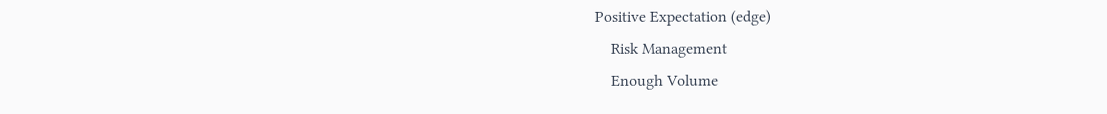Positive Expectation (edge)
    Risk Management
    Enough Volume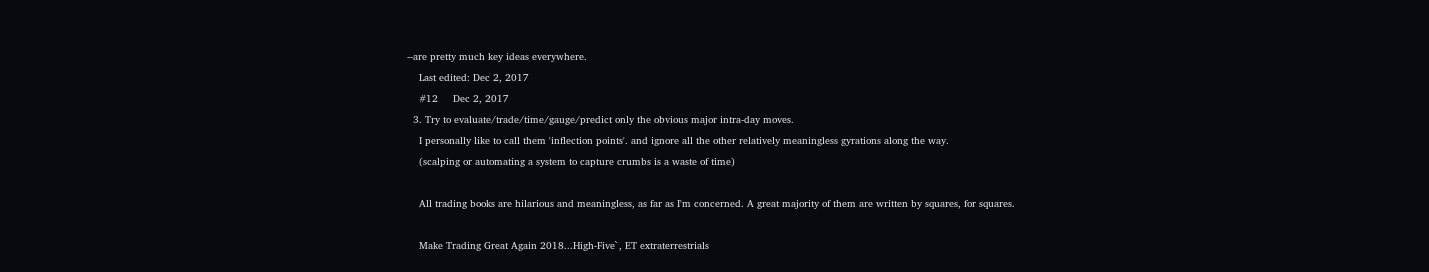--are pretty much key ideas everywhere.
    Last edited: Dec 2, 2017
    #12     Dec 2, 2017
  3. Try to evaluate/trade/time/gauge/predict only the obvious major intra-day moves.
    I personally like to call them 'inflection points'. and ignore all the other relatively meaningless gyrations along the way.
    (scalping or automating a system to capture crumbs is a waste of time)

    All trading books are hilarious and meaningless, as far as I'm concerned. A great majority of them are written by squares, for squares.

    Make Trading Great Again 2018...High-Five`, ET extraterrestrials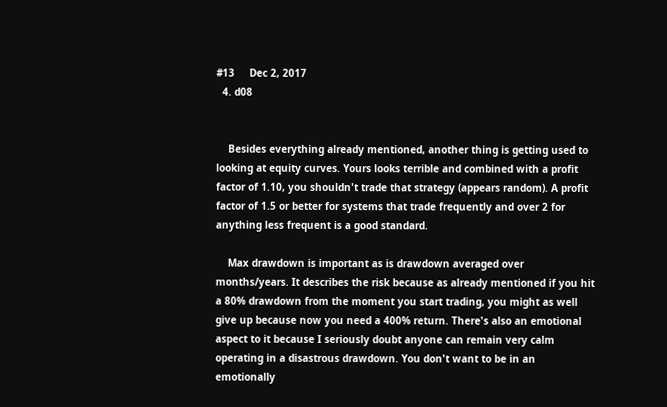#13     Dec 2, 2017
  4. d08


    Besides everything already mentioned, another thing is getting used to looking at equity curves. Yours looks terrible and combined with a profit factor of 1.10, you shouldn't trade that strategy (appears random). A profit factor of 1.5 or better for systems that trade frequently and over 2 for anything less frequent is a good standard.

    Max drawdown is important as is drawdown averaged over months/years. It describes the risk because as already mentioned if you hit a 80% drawdown from the moment you start trading, you might as well give up because now you need a 400% return. There's also an emotional aspect to it because I seriously doubt anyone can remain very calm operating in a disastrous drawdown. You don't want to be in an emotionally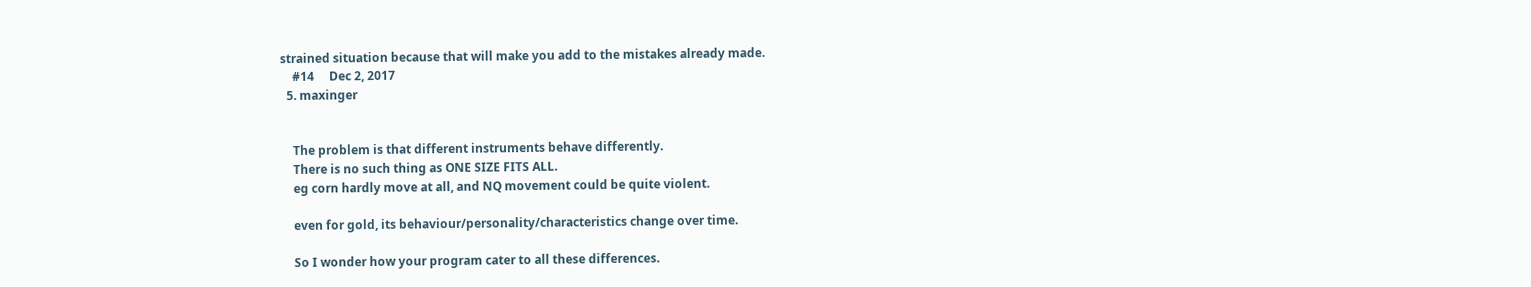strained situation because that will make you add to the mistakes already made.
    #14     Dec 2, 2017
  5. maxinger


    The problem is that different instruments behave differently.
    There is no such thing as ONE SIZE FITS ALL.
    eg corn hardly move at all, and NQ movement could be quite violent.

    even for gold, its behaviour/personality/characteristics change over time.

    So I wonder how your program cater to all these differences.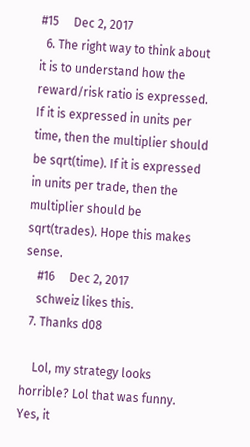#15     Dec 2, 2017
  6. The right way to think about it is to understand how the reward/risk ratio is expressed. If it is expressed in units per time, then the multiplier should be sqrt(time). If it is expressed in units per trade, then the multiplier should be sqrt(trades). Hope this makes sense.
    #16     Dec 2, 2017
    schweiz likes this.
  7. Thanks d08

    Lol, my strategy looks horrible? Lol that was funny. Yes, it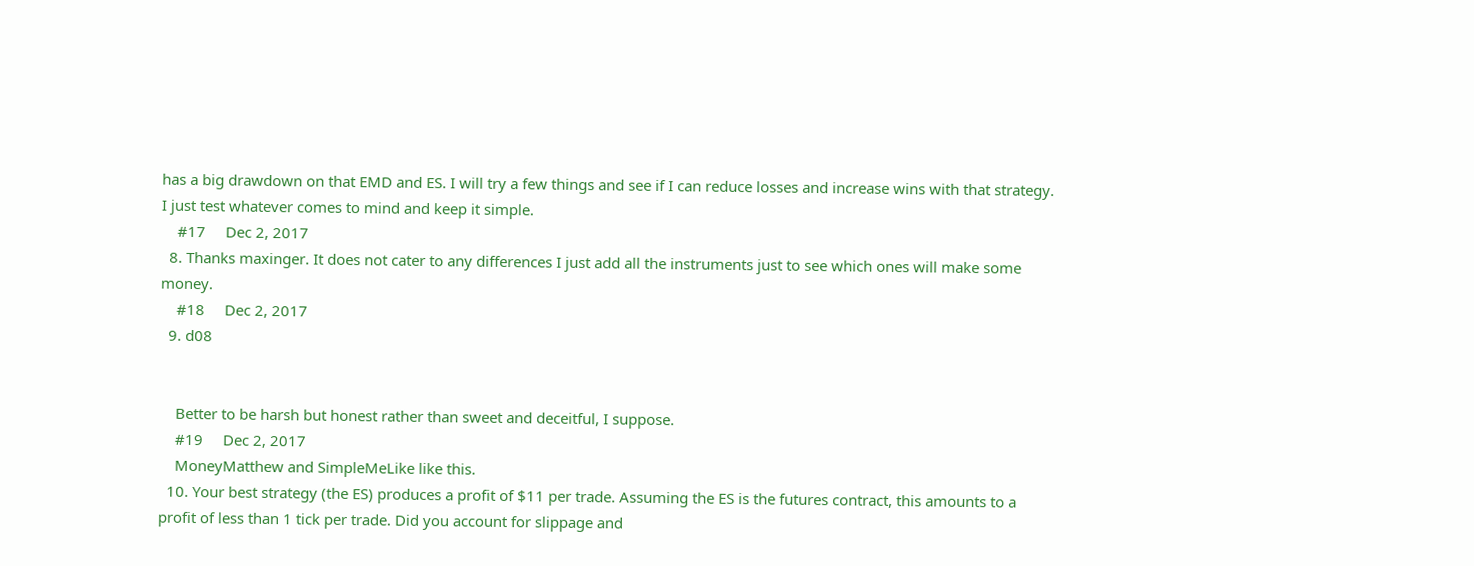has a big drawdown on that EMD and ES. I will try a few things and see if I can reduce losses and increase wins with that strategy. I just test whatever comes to mind and keep it simple.
    #17     Dec 2, 2017
  8. Thanks maxinger. It does not cater to any differences I just add all the instruments just to see which ones will make some money.
    #18     Dec 2, 2017
  9. d08


    Better to be harsh but honest rather than sweet and deceitful, I suppose.
    #19     Dec 2, 2017
    MoneyMatthew and SimpleMeLike like this.
  10. Your best strategy (the ES) produces a profit of $11 per trade. Assuming the ES is the futures contract, this amounts to a profit of less than 1 tick per trade. Did you account for slippage and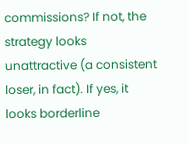commissions? If not, the strategy looks unattractive (a consistent loser, in fact). If yes, it looks borderline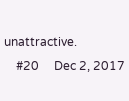unattractive.
    #20     Dec 2, 2017